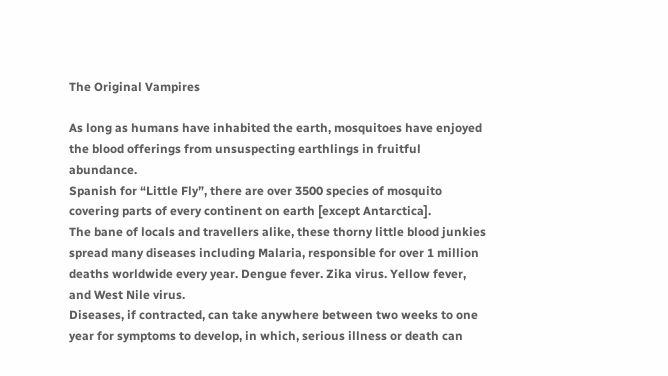The Original Vampires

As long as humans have inhabited the earth, mosquitoes have enjoyed the blood offerings from unsuspecting earthlings in fruitful abundance.
Spanish for “Little Fly”, there are over 3500 species of mosquito covering parts of every continent on earth [except Antarctica].
The bane of locals and travellers alike, these thorny little blood junkies spread many diseases including Malaria, responsible for over 1 million deaths worldwide every year. Dengue fever. Zika virus. Yellow fever, and West Nile virus.
Diseases, if contracted, can take anywhere between two weeks to one year for symptoms to develop, in which, serious illness or death can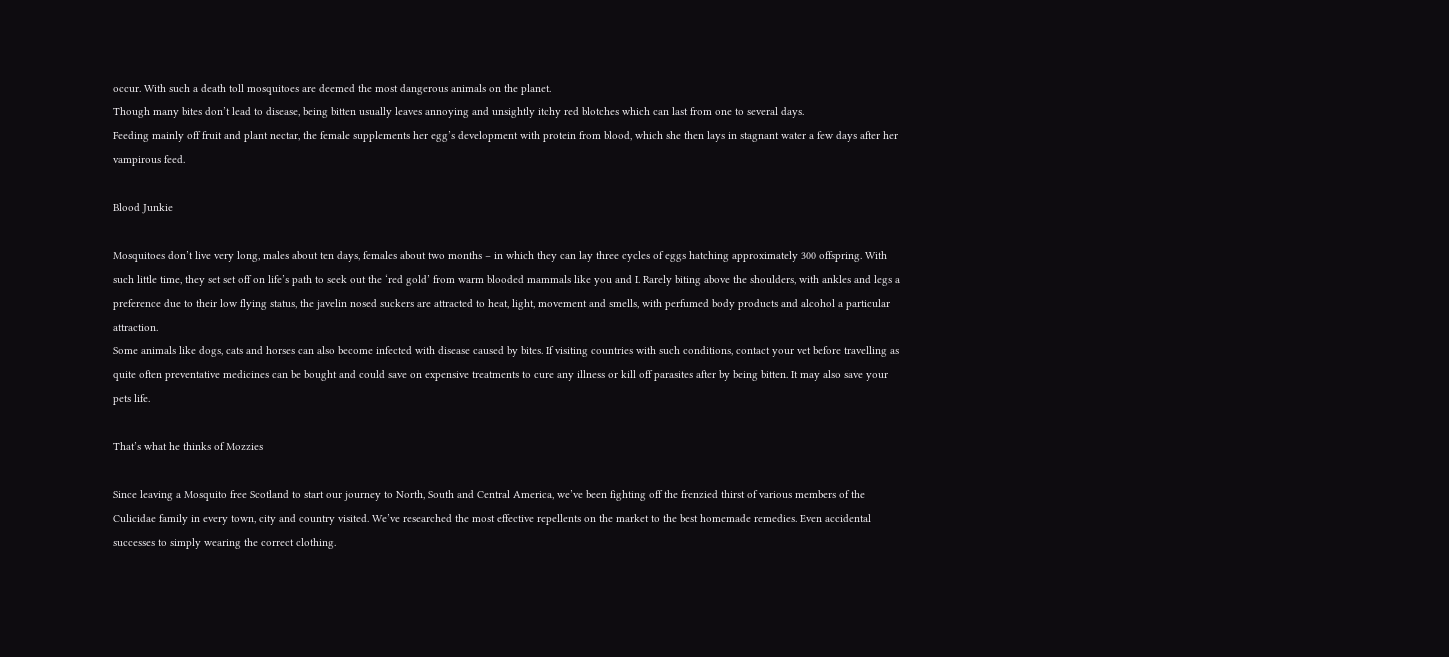occur. With such a death toll mosquitoes are deemed the most dangerous animals on the planet.
Though many bites don’t lead to disease, being bitten usually leaves annoying and unsightly itchy red blotches which can last from one to several days.
Feeding mainly off fruit and plant nectar, the female supplements her egg’s development with protein from blood, which she then lays in stagnant water a few days after her vampirous feed.

Blood Junkie

Mosquitoes don’t live very long, males about ten days, females about two months – in which they can lay three cycles of eggs hatching approximately 300 offspring. With such little time, they set set off on life’s path to seek out the ‘red gold’ from warm blooded mammals like you and I. Rarely biting above the shoulders, with ankles and legs a preference due to their low flying status, the javelin nosed suckers are attracted to heat, light, movement and smells, with perfumed body products and alcohol a particular attraction.
Some animals like dogs, cats and horses can also become infected with disease caused by bites. If visiting countries with such conditions, contact your vet before travelling as quite often preventative medicines can be bought and could save on expensive treatments to cure any illness or kill off parasites after by being bitten. It may also save your pets life.

That’s what he thinks of Mozzies

Since leaving a Mosquito free Scotland to start our journey to North, South and Central America, we’ve been fighting off the frenzied thirst of various members of the Culicidae family in every town, city and country visited. We’ve researched the most effective repellents on the market to the best homemade remedies. Even accidental successes to simply wearing the correct clothing.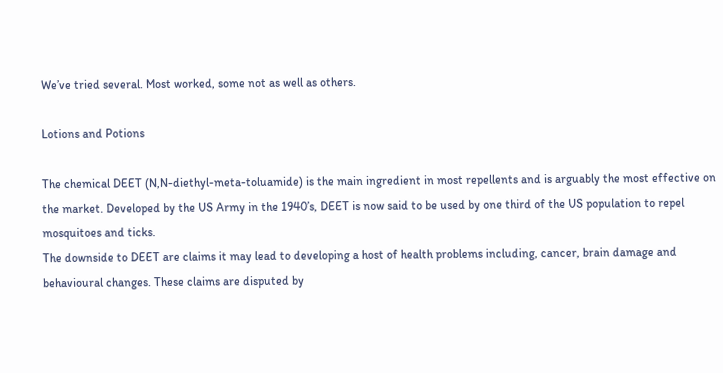We’ve tried several. Most worked, some not as well as others.

Lotions and Potions

The chemical DEET (N,N-diethyl-meta-toluamide) is the main ingredient in most repellents and is arguably the most effective on the market. Developed by the US Army in the 1940’s, DEET is now said to be used by one third of the US population to repel mosquitoes and ticks.
The downside to DEET are claims it may lead to developing a host of health problems including, cancer, brain damage and behavioural changes. These claims are disputed by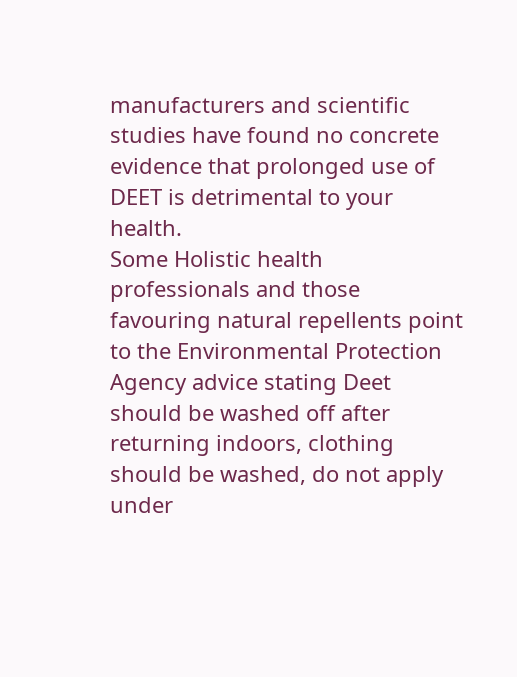manufacturers and scientific studies have found no concrete evidence that prolonged use of DEET is detrimental to your health.
Some Holistic health professionals and those favouring natural repellents point to the Environmental Protection Agency advice stating Deet should be washed off after returning indoors, clothing should be washed, do not apply under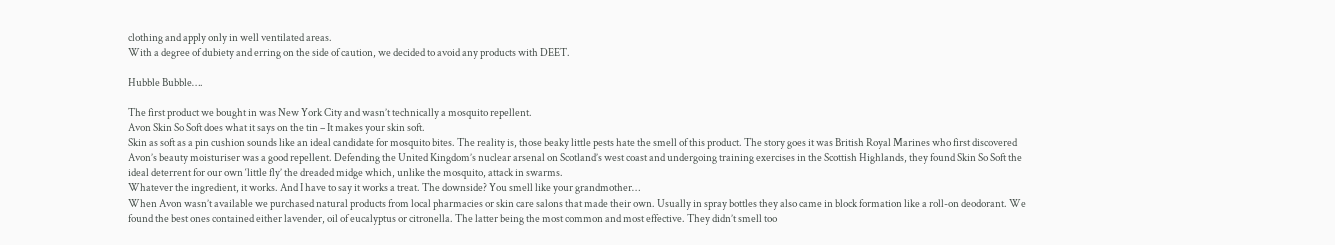clothing and apply only in well ventilated areas.
With a degree of dubiety and erring on the side of caution, we decided to avoid any products with DEET.

Hubble Bubble….

The first product we bought in was New York City and wasn’t technically a mosquito repellent.
Avon Skin So Soft does what it says on the tin – It makes your skin soft.
Skin as soft as a pin cushion sounds like an ideal candidate for mosquito bites. The reality is, those beaky little pests hate the smell of this product. The story goes it was British Royal Marines who first discovered Avon’s beauty moisturiser was a good repellent. Defending the United Kingdom’s nuclear arsenal on Scotland’s west coast and undergoing training exercises in the Scottish Highlands, they found Skin So Soft the ideal deterrent for our own ‘little fly’ the dreaded midge which, unlike the mosquito, attack in swarms.
Whatever the ingredient, it works. And I have to say it works a treat. The downside? You smell like your grandmother…
When Avon wasn’t available we purchased natural products from local pharmacies or skin care salons that made their own. Usually in spray bottles they also came in block formation like a roll-on deodorant. We found the best ones contained either lavender, oil of eucalyptus or citronella. The latter being the most common and most effective. They didn’t smell too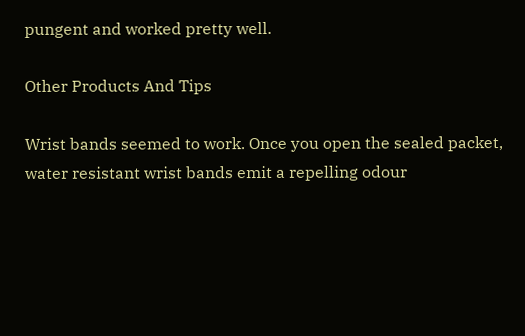pungent and worked pretty well.

Other Products And Tips

Wrist bands seemed to work. Once you open the sealed packet, water resistant wrist bands emit a repelling odour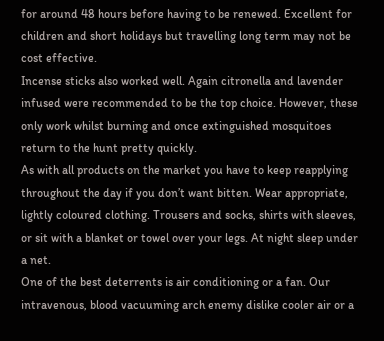for around 48 hours before having to be renewed. Excellent for children and short holidays but travelling long term may not be cost effective.
Incense sticks also worked well. Again citronella and lavender infused were recommended to be the top choice. However, these only work whilst burning and once extinguished mosquitoes return to the hunt pretty quickly.
As with all products on the market you have to keep reapplying throughout the day if you don’t want bitten. Wear appropriate, lightly coloured clothing. Trousers and socks, shirts with sleeves, or sit with a blanket or towel over your legs. At night sleep under a net.
One of the best deterrents is air conditioning or a fan. Our intravenous, blood vacuuming arch enemy dislike cooler air or a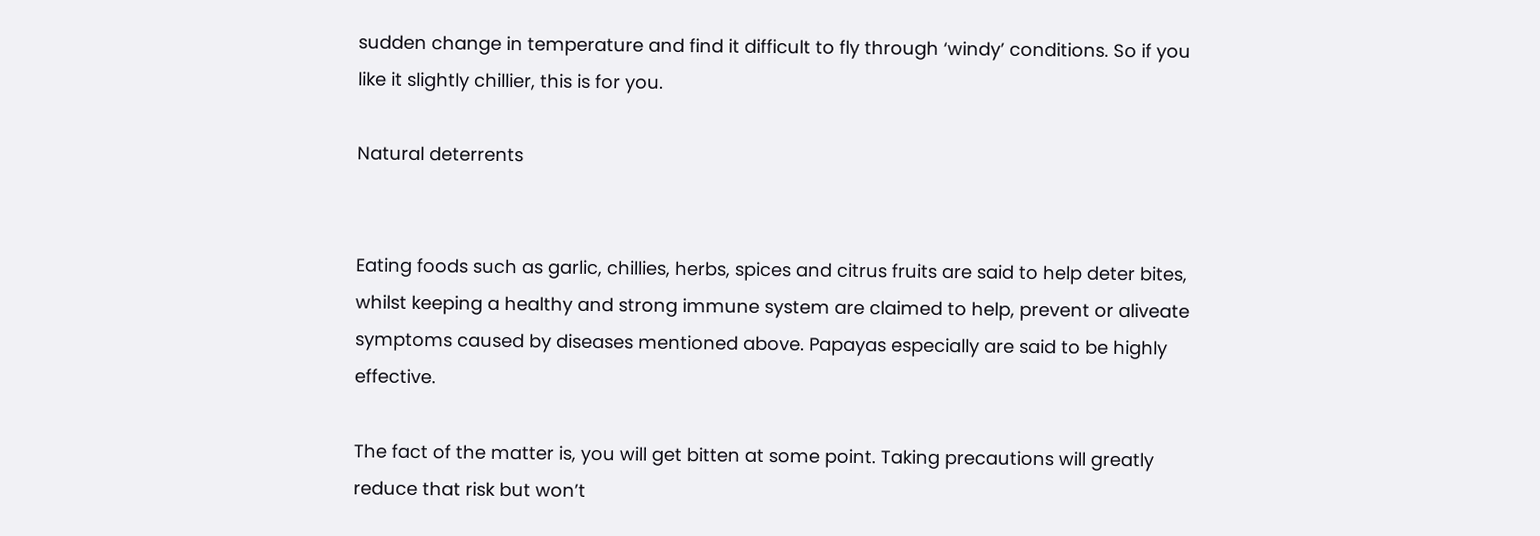sudden change in temperature and find it difficult to fly through ‘windy’ conditions. So if you like it slightly chillier, this is for you.

Natural deterrents


Eating foods such as garlic, chillies, herbs, spices and citrus fruits are said to help deter bites, whilst keeping a healthy and strong immune system are claimed to help, prevent or aliveate symptoms caused by diseases mentioned above. Papayas especially are said to be highly effective.

The fact of the matter is, you will get bitten at some point. Taking precautions will greatly reduce that risk but won’t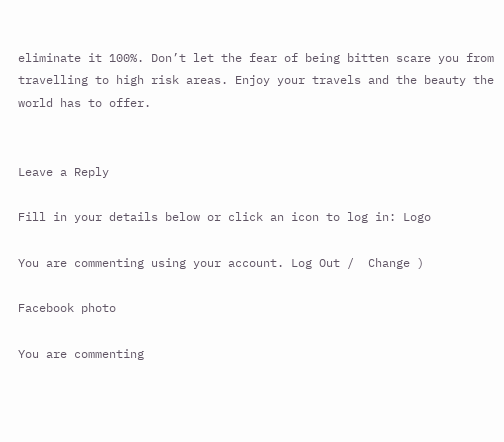eliminate it 100%. Don’t let the fear of being bitten scare you from travelling to high risk areas. Enjoy your travels and the beauty the world has to offer.


Leave a Reply

Fill in your details below or click an icon to log in: Logo

You are commenting using your account. Log Out /  Change )

Facebook photo

You are commenting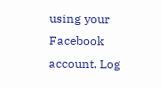using your Facebook account. Log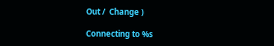Out /  Change )

Connecting to %s